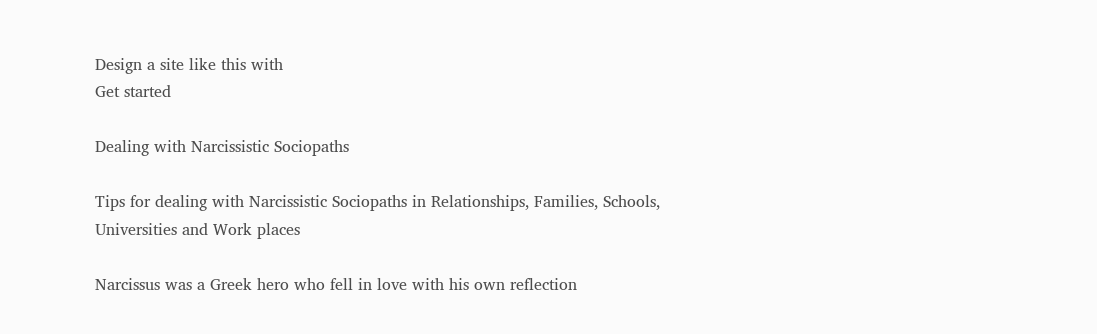Design a site like this with
Get started

Dealing with Narcissistic Sociopaths

Tips for dealing with Narcissistic Sociopaths in Relationships, Families, Schools, Universities and Work places

Narcissus was a Greek hero who fell in love with his own reflection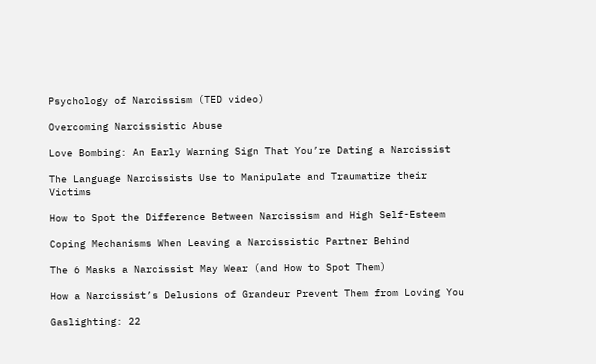Psychology of Narcissism (TED video)

Overcoming Narcissistic Abuse

Love Bombing: An Early Warning Sign That You’re Dating a Narcissist

The Language Narcissists Use to Manipulate and Traumatize their Victims

How to Spot the Difference Between Narcissism and High Self-Esteem

Coping Mechanisms When Leaving a Narcissistic Partner Behind

The 6 Masks a Narcissist May Wear (and How to Spot Them)

How a Narcissist’s Delusions of Grandeur Prevent Them from Loving You

Gaslighting: 22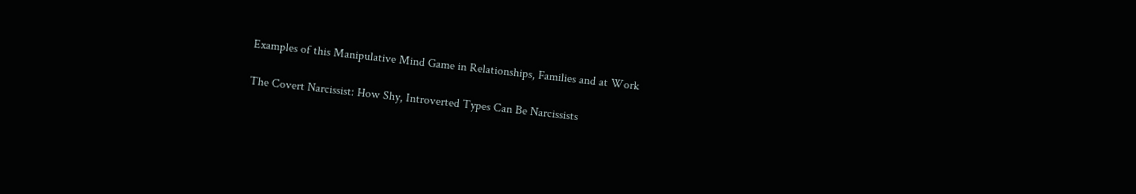Examples of this Manipulative Mind Game in Relationships, Families and at Work

The Covert Narcissist: How Shy, Introverted Types Can Be Narcissists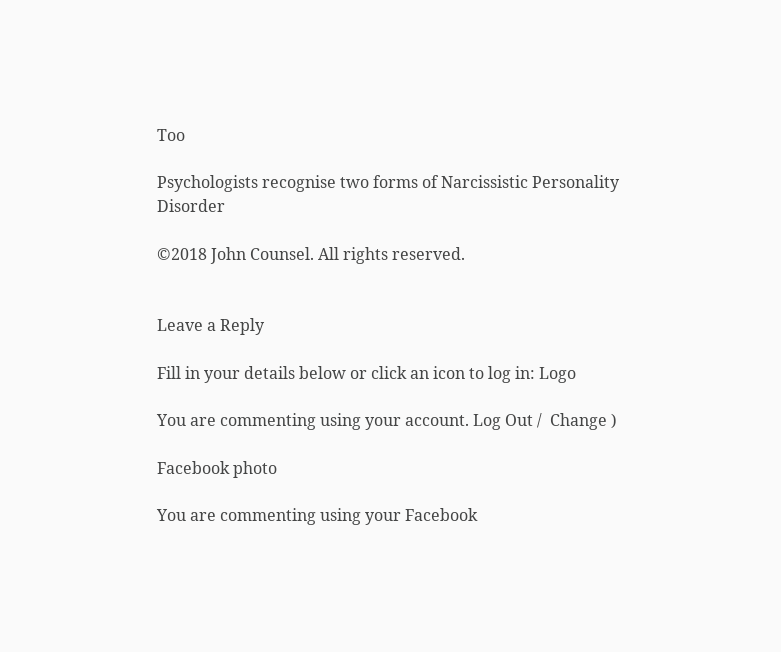Too

Psychologists recognise two forms of Narcissistic Personality Disorder

©2018 John Counsel. All rights reserved.


Leave a Reply

Fill in your details below or click an icon to log in: Logo

You are commenting using your account. Log Out /  Change )

Facebook photo

You are commenting using your Facebook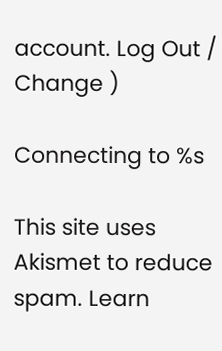account. Log Out /  Change )

Connecting to %s

This site uses Akismet to reduce spam. Learn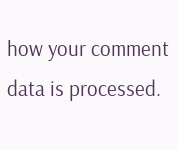how your comment data is processed.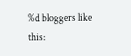%d bloggers like this: